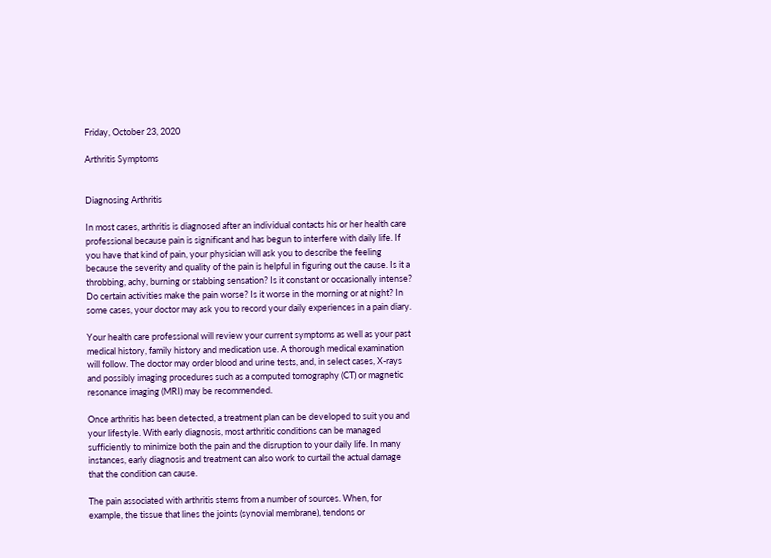Friday, October 23, 2020

Arthritis Symptoms


Diagnosing Arthritis

In most cases, arthritis is diagnosed after an individual contacts his or her health care professional because pain is significant and has begun to interfere with daily life. If you have that kind of pain, your physician will ask you to describe the feeling because the severity and quality of the pain is helpful in figuring out the cause. Is it a throbbing, achy, burning or stabbing sensation? Is it constant or occasionally intense? Do certain activities make the pain worse? Is it worse in the morning or at night? In some cases, your doctor may ask you to record your daily experiences in a pain diary.

Your health care professional will review your current symptoms as well as your past medical history, family history and medication use. A thorough medical examination will follow. The doctor may order blood and urine tests, and, in select cases, X-rays and possibly imaging procedures such as a computed tomography (CT) or magnetic resonance imaging (MRI) may be recommended.

Once arthritis has been detected, a treatment plan can be developed to suit you and your lifestyle. With early diagnosis, most arthritic conditions can be managed sufficiently to minimize both the pain and the disruption to your daily life. In many instances, early diagnosis and treatment can also work to curtail the actual damage that the condition can cause.

The pain associated with arthritis stems from a number of sources. When, for example, the tissue that lines the joints (synovial membrane), tendons or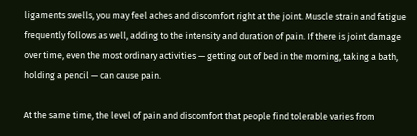ligaments swells, you may feel aches and discomfort right at the joint. Muscle strain and fatigue frequently follows as well, adding to the intensity and duration of pain. If there is joint damage over time, even the most ordinary activities — getting out of bed in the morning, taking a bath, holding a pencil — can cause pain.

At the same time, the level of pain and discomfort that people find tolerable varies from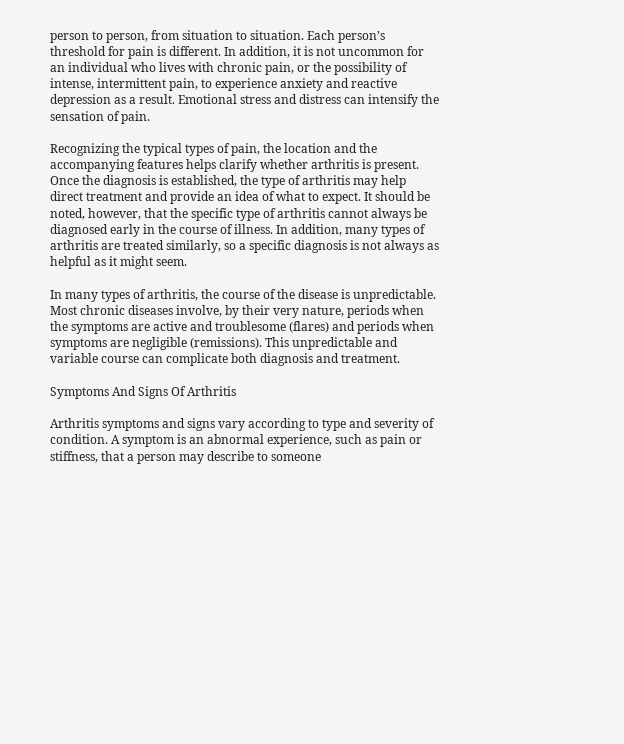person to person, from situation to situation. Each person’s threshold for pain is different. In addition, it is not uncommon for an individual who lives with chronic pain, or the possibility of intense, intermittent pain, to experience anxiety and reactive depression as a result. Emotional stress and distress can intensify the sensation of pain.

Recognizing the typical types of pain, the location and the accompanying features helps clarify whether arthritis is present. Once the diagnosis is established, the type of arthritis may help direct treatment and provide an idea of what to expect. It should be noted, however, that the specific type of arthritis cannot always be diagnosed early in the course of illness. In addition, many types of arthritis are treated similarly, so a specific diagnosis is not always as helpful as it might seem.

In many types of arthritis, the course of the disease is unpredictable. Most chronic diseases involve, by their very nature, periods when the symptoms are active and troublesome (flares) and periods when symptoms are negligible (remissions). This unpredictable and variable course can complicate both diagnosis and treatment.

Symptoms And Signs Of Arthritis

Arthritis symptoms and signs vary according to type and severity of condition. A symptom is an abnormal experience, such as pain or stiffness, that a person may describe to someone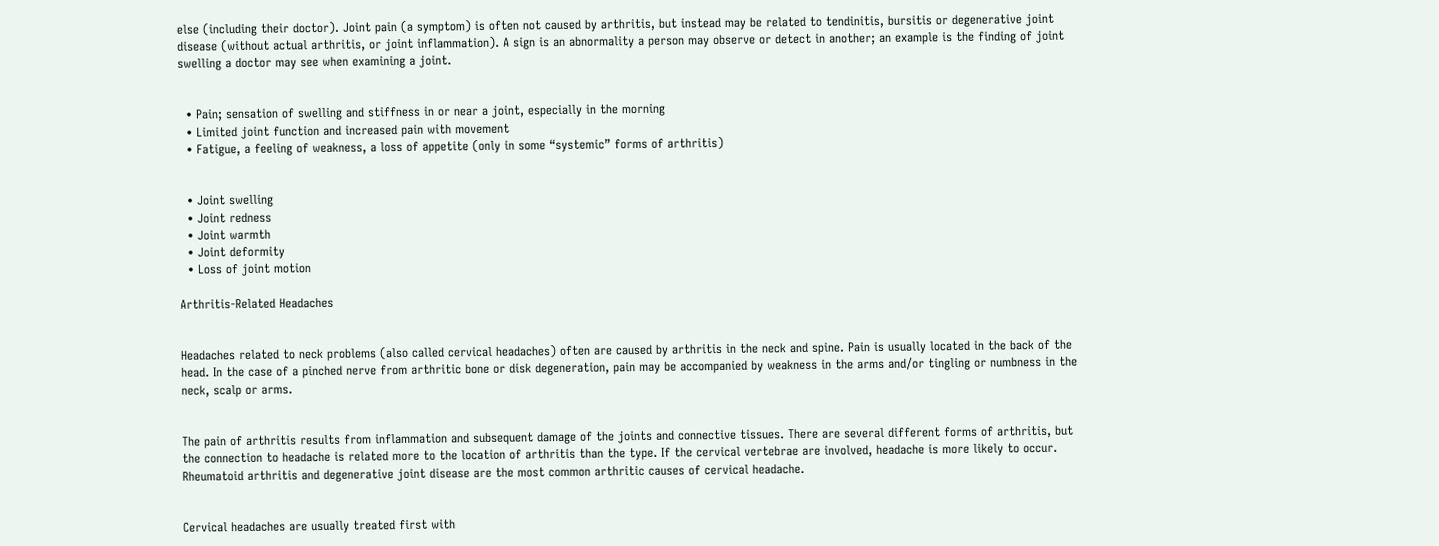else (including their doctor). Joint pain (a symptom) is often not caused by arthritis, but instead may be related to tendinitis, bursitis or degenerative joint disease (without actual arthritis, or joint inflammation). A sign is an abnormality a person may observe or detect in another; an example is the finding of joint swelling a doctor may see when examining a joint.


  • Pain; sensation of swelling and stiffness in or near a joint, especially in the morning
  • Limited joint function and increased pain with movement
  • Fatigue, a feeling of weakness, a loss of appetite (only in some “systemic” forms of arthritis)


  • Joint swelling
  • Joint redness
  • Joint warmth
  • Joint deformity
  • Loss of joint motion

Arthritis-Related Headaches


Headaches related to neck problems (also called cervical headaches) often are caused by arthritis in the neck and spine. Pain is usually located in the back of the head. In the case of a pinched nerve from arthritic bone or disk degeneration, pain may be accompanied by weakness in the arms and/or tingling or numbness in the neck, scalp or arms.


The pain of arthritis results from inflammation and subsequent damage of the joints and connective tissues. There are several different forms of arthritis, but the connection to headache is related more to the location of arthritis than the type. If the cervical vertebrae are involved, headache is more likely to occur. Rheumatoid arthritis and degenerative joint disease are the most common arthritic causes of cervical headache.


Cervical headaches are usually treated first with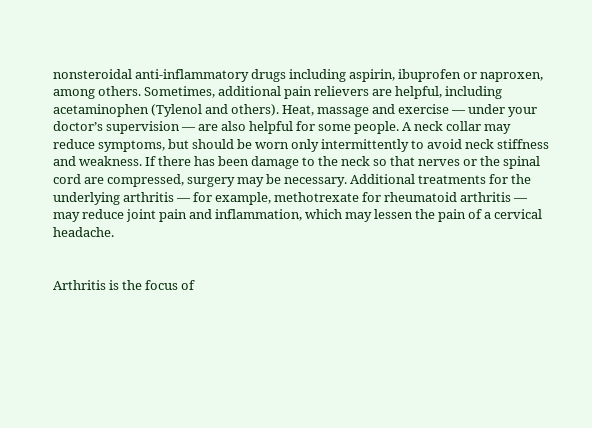nonsteroidal anti-inflammatory drugs including aspirin, ibuprofen or naproxen, among others. Sometimes, additional pain relievers are helpful, including acetaminophen (Tylenol and others). Heat, massage and exercise — under your doctor’s supervision — are also helpful for some people. A neck collar may reduce symptoms, but should be worn only intermittently to avoid neck stiffness and weakness. If there has been damage to the neck so that nerves or the spinal cord are compressed, surgery may be necessary. Additional treatments for the underlying arthritis — for example, methotrexate for rheumatoid arthritis — may reduce joint pain and inflammation, which may lessen the pain of a cervical headache.


Arthritis is the focus of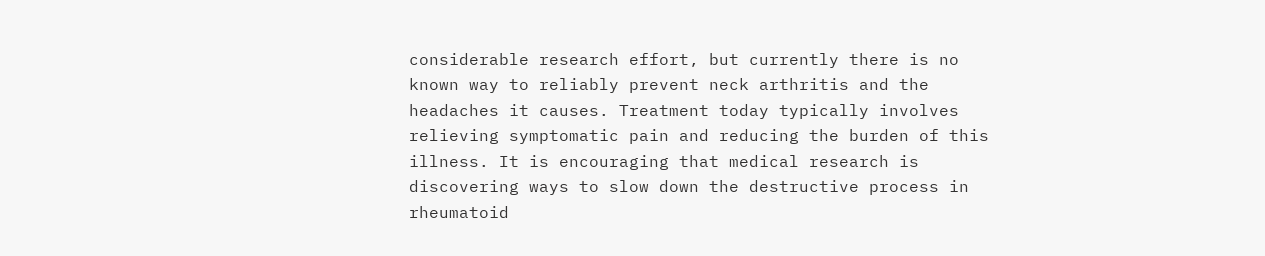considerable research effort, but currently there is no known way to reliably prevent neck arthritis and the headaches it causes. Treatment today typically involves relieving symptomatic pain and reducing the burden of this illness. It is encouraging that medical research is discovering ways to slow down the destructive process in rheumatoid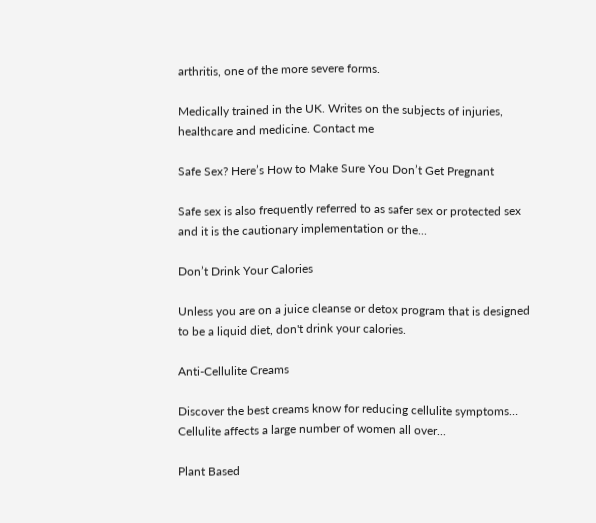arthritis, one of the more severe forms.

Medically trained in the UK. Writes on the subjects of injuries, healthcare and medicine. Contact me

Safe Sex? Here’s How to Make Sure You Don’t Get Pregnant

Safe sex is also frequently referred to as safer sex or protected sex and it is the cautionary implementation or the...

Don’t Drink Your Calories

Unless you are on a juice cleanse or detox program that is designed to be a liquid diet, don't drink your calories.

Anti-Cellulite Creams

Discover the best creams know for reducing cellulite symptoms… Cellulite affects a large number of women all over...

Plant Based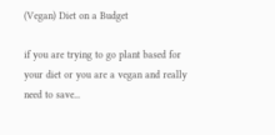(Vegan) Diet on a Budget

if you are trying to go plant based for your diet or you are a vegan and really need to save...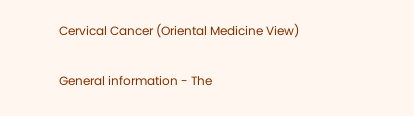Cervical Cancer (Oriental Medicine View)

General information - The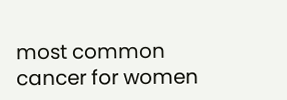most common cancer for women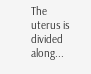The uterus is divided along...